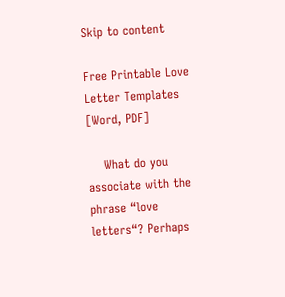Skip to content

Free Printable Love Letter Templates [Word, PDF]

    What do you associate with the phrase “love letters“? Perhaps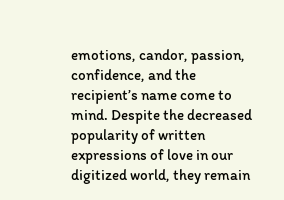emotions, candor, passion, confidence, and the recipient’s name come to mind. Despite the decreased popularity of written expressions of love in our digitized world, they remain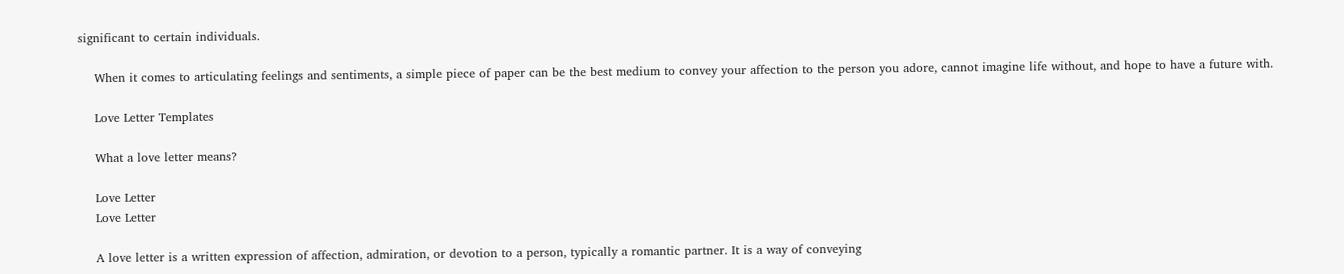significant to certain individuals.

    When it comes to articulating feelings and sentiments, a simple piece of paper can be the best medium to convey your affection to the person you adore, cannot imagine life without, and hope to have a future with.

    Love Letter Templates

    What a love letter means?

    Love Letter
    Love Letter

    A love letter is a written expression of affection, admiration, or devotion to a person, typically a romantic partner. It is a way of conveying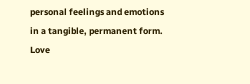personal feelings and emotions in a tangible, permanent form. Love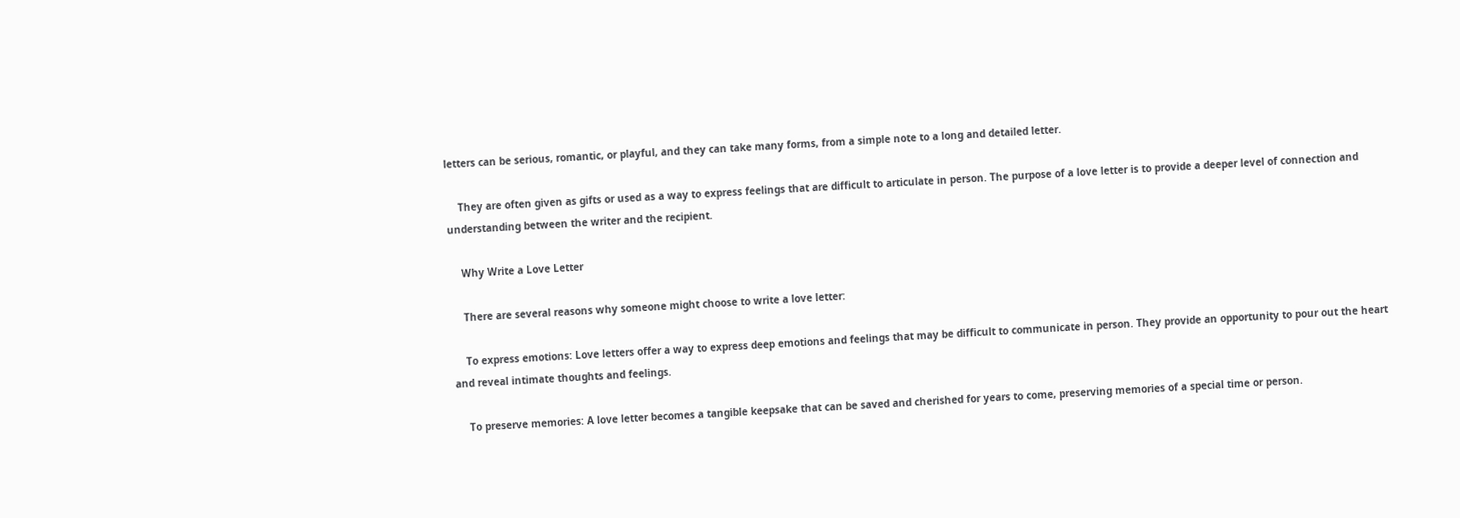letters can be serious, romantic, or playful, and they can take many forms, from a simple note to a long and detailed letter.

    They are often given as gifts or used as a way to express feelings that are difficult to articulate in person. The purpose of a love letter is to provide a deeper level of connection and understanding between the writer and the recipient.

    Why Write a Love Letter

    There are several reasons why someone might choose to write a love letter:

    To express emotions: Love letters offer a way to express deep emotions and feelings that may be difficult to communicate in person. They provide an opportunity to pour out the heart and reveal intimate thoughts and feelings.

    To preserve memories: A love letter becomes a tangible keepsake that can be saved and cherished for years to come, preserving memories of a special time or person.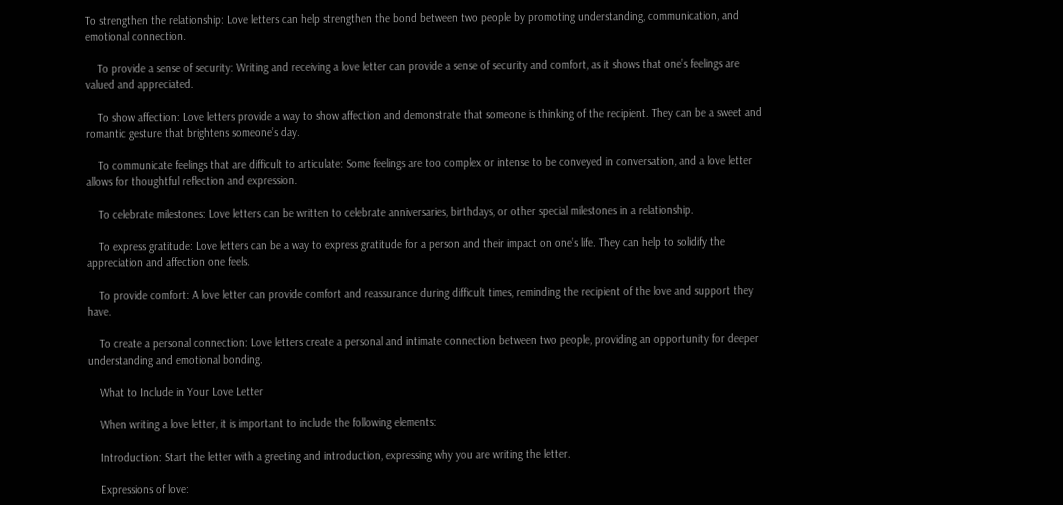To strengthen the relationship: Love letters can help strengthen the bond between two people by promoting understanding, communication, and emotional connection.

    To provide a sense of security: Writing and receiving a love letter can provide a sense of security and comfort, as it shows that one’s feelings are valued and appreciated.

    To show affection: Love letters provide a way to show affection and demonstrate that someone is thinking of the recipient. They can be a sweet and romantic gesture that brightens someone’s day.

    To communicate feelings that are difficult to articulate: Some feelings are too complex or intense to be conveyed in conversation, and a love letter allows for thoughtful reflection and expression.

    To celebrate milestones: Love letters can be written to celebrate anniversaries, birthdays, or other special milestones in a relationship.

    To express gratitude: Love letters can be a way to express gratitude for a person and their impact on one’s life. They can help to solidify the appreciation and affection one feels.

    To provide comfort: A love letter can provide comfort and reassurance during difficult times, reminding the recipient of the love and support they have.

    To create a personal connection: Love letters create a personal and intimate connection between two people, providing an opportunity for deeper understanding and emotional bonding.

    What to Include in Your Love Letter

    When writing a love letter, it is important to include the following elements:

    Introduction: Start the letter with a greeting and introduction, expressing why you are writing the letter.

    Expressions of love: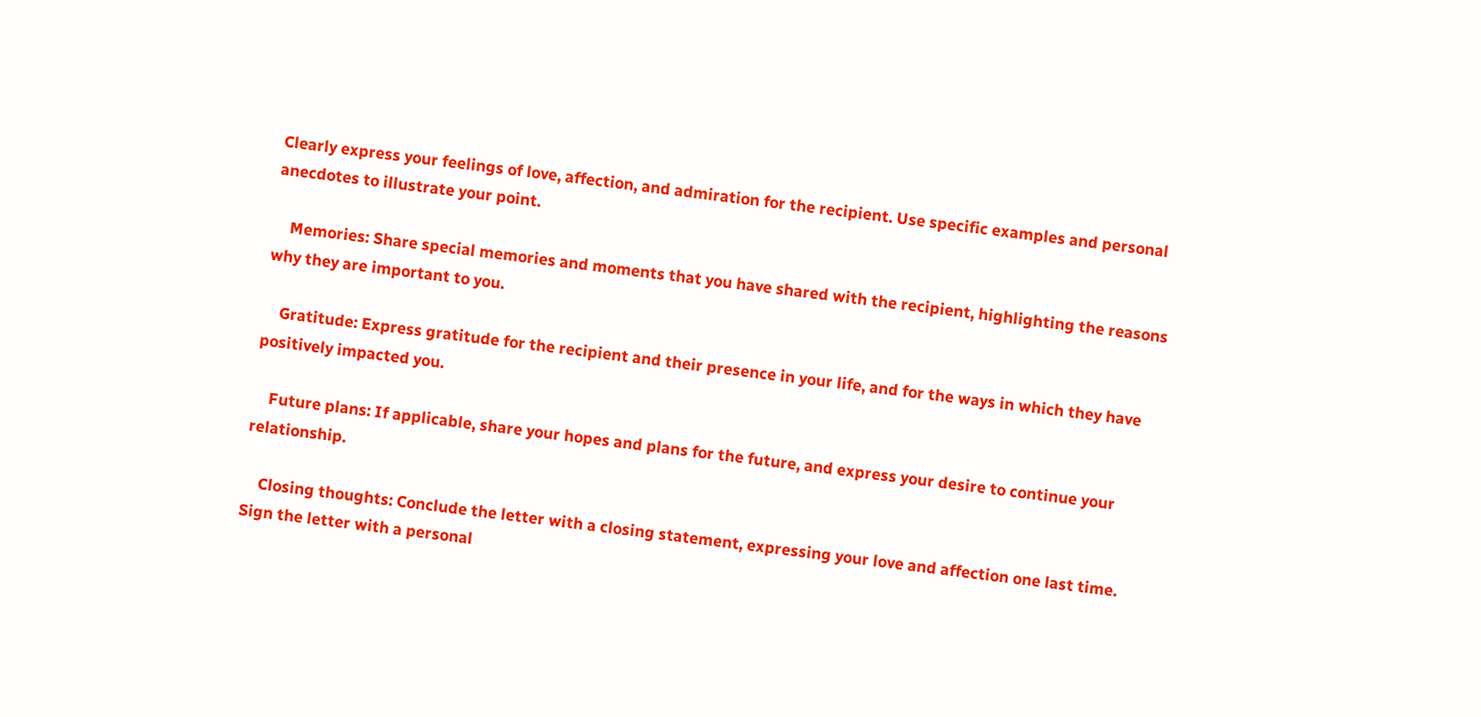Clearly express your feelings of love, affection, and admiration for the recipient. Use specific examples and personal anecdotes to illustrate your point.

    Memories: Share special memories and moments that you have shared with the recipient, highlighting the reasons why they are important to you.

    Gratitude: Express gratitude for the recipient and their presence in your life, and for the ways in which they have positively impacted you.

    Future plans: If applicable, share your hopes and plans for the future, and express your desire to continue your relationship.

    Closing thoughts: Conclude the letter with a closing statement, expressing your love and affection one last time. Sign the letter with a personal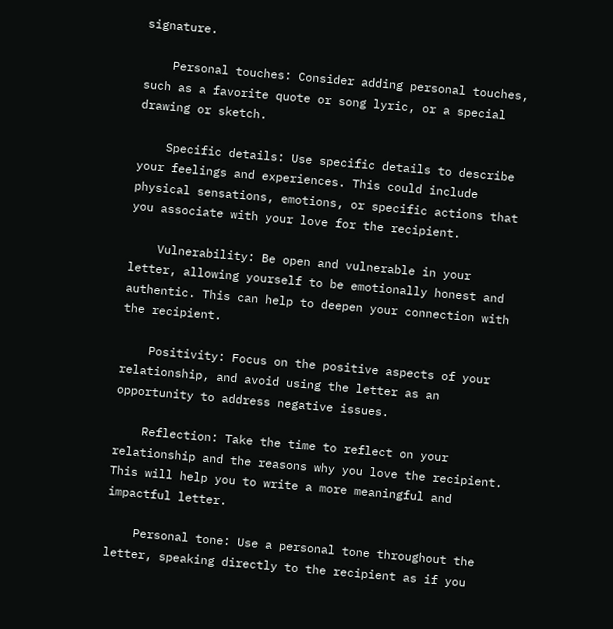signature.

    Personal touches: Consider adding personal touches, such as a favorite quote or song lyric, or a special drawing or sketch.

    Specific details: Use specific details to describe your feelings and experiences. This could include physical sensations, emotions, or specific actions that you associate with your love for the recipient.

    Vulnerability: Be open and vulnerable in your letter, allowing yourself to be emotionally honest and authentic. This can help to deepen your connection with the recipient.

    Positivity: Focus on the positive aspects of your relationship, and avoid using the letter as an opportunity to address negative issues.

    Reflection: Take the time to reflect on your relationship and the reasons why you love the recipient. This will help you to write a more meaningful and impactful letter.

    Personal tone: Use a personal tone throughout the letter, speaking directly to the recipient as if you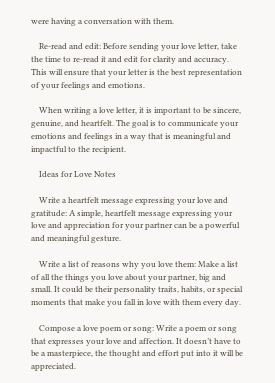were having a conversation with them.

    Re-read and edit: Before sending your love letter, take the time to re-read it and edit for clarity and accuracy. This will ensure that your letter is the best representation of your feelings and emotions.

    When writing a love letter, it is important to be sincere, genuine, and heartfelt. The goal is to communicate your emotions and feelings in a way that is meaningful and impactful to the recipient.

    Ideas for Love Notes

    Write a heartfelt message expressing your love and gratitude: A simple, heartfelt message expressing your love and appreciation for your partner can be a powerful and meaningful gesture.

    Write a list of reasons why you love them: Make a list of all the things you love about your partner, big and small. It could be their personality traits, habits, or special moments that make you fall in love with them every day.

    Compose a love poem or song: Write a poem or song that expresses your love and affection. It doesn’t have to be a masterpiece, the thought and effort put into it will be appreciated.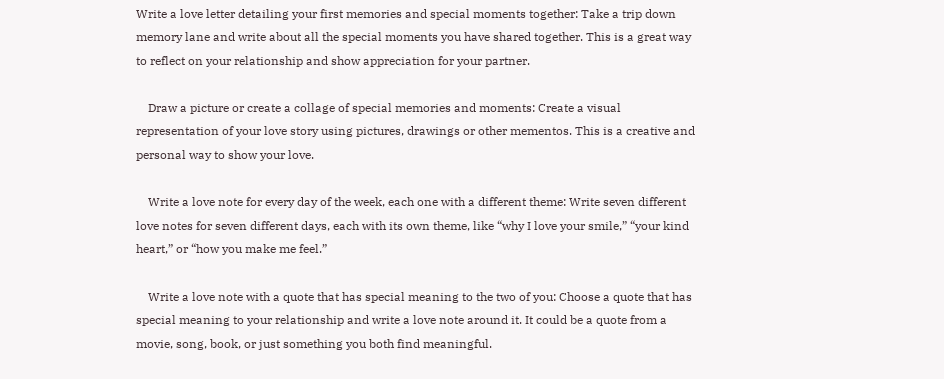Write a love letter detailing your first memories and special moments together: Take a trip down memory lane and write about all the special moments you have shared together. This is a great way to reflect on your relationship and show appreciation for your partner.

    Draw a picture or create a collage of special memories and moments: Create a visual representation of your love story using pictures, drawings or other mementos. This is a creative and personal way to show your love.

    Write a love note for every day of the week, each one with a different theme: Write seven different love notes for seven different days, each with its own theme, like “why I love your smile,” “your kind heart,” or “how you make me feel.”

    Write a love note with a quote that has special meaning to the two of you: Choose a quote that has special meaning to your relationship and write a love note around it. It could be a quote from a movie, song, book, or just something you both find meaningful.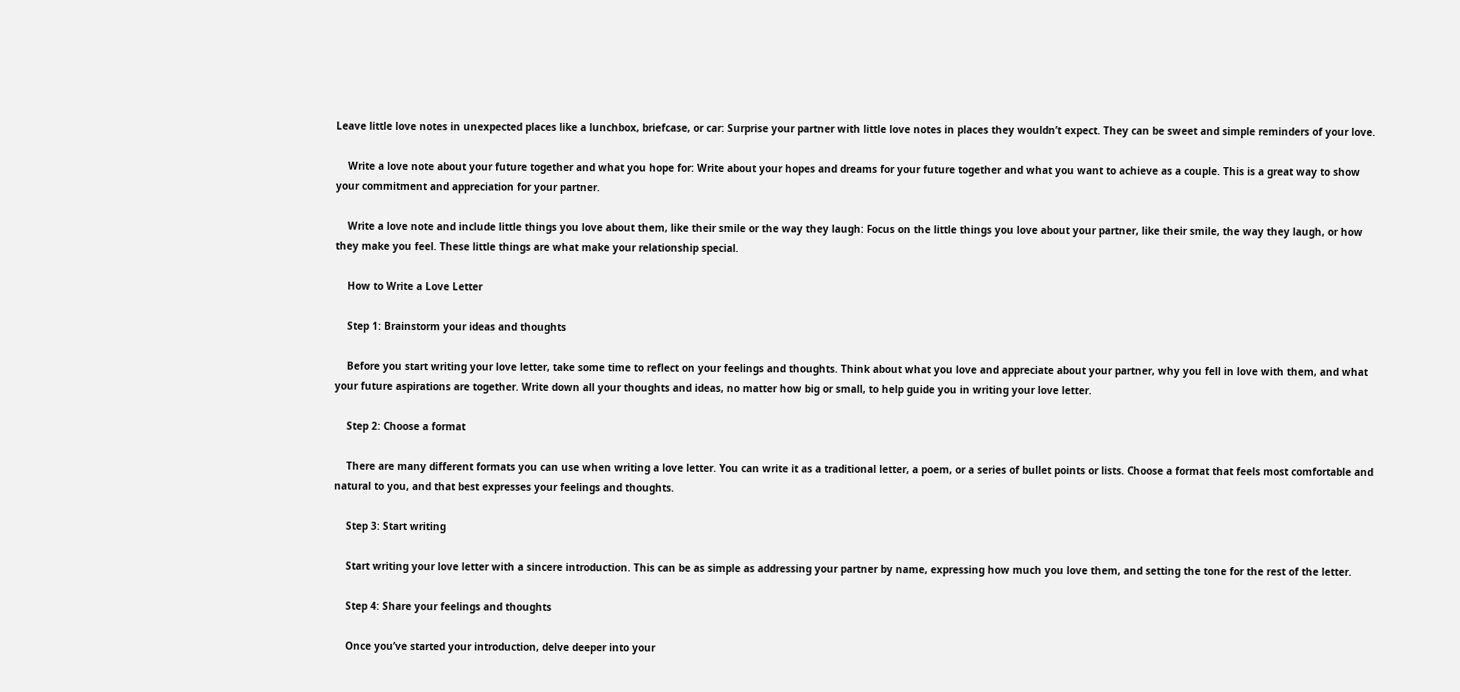Leave little love notes in unexpected places like a lunchbox, briefcase, or car: Surprise your partner with little love notes in places they wouldn’t expect. They can be sweet and simple reminders of your love.

    Write a love note about your future together and what you hope for: Write about your hopes and dreams for your future together and what you want to achieve as a couple. This is a great way to show your commitment and appreciation for your partner.

    Write a love note and include little things you love about them, like their smile or the way they laugh: Focus on the little things you love about your partner, like their smile, the way they laugh, or how they make you feel. These little things are what make your relationship special.

    How to Write a Love Letter

    Step 1: Brainstorm your ideas and thoughts

    Before you start writing your love letter, take some time to reflect on your feelings and thoughts. Think about what you love and appreciate about your partner, why you fell in love with them, and what your future aspirations are together. Write down all your thoughts and ideas, no matter how big or small, to help guide you in writing your love letter.

    Step 2: Choose a format

    There are many different formats you can use when writing a love letter. You can write it as a traditional letter, a poem, or a series of bullet points or lists. Choose a format that feels most comfortable and natural to you, and that best expresses your feelings and thoughts.

    Step 3: Start writing

    Start writing your love letter with a sincere introduction. This can be as simple as addressing your partner by name, expressing how much you love them, and setting the tone for the rest of the letter.

    Step 4: Share your feelings and thoughts

    Once you’ve started your introduction, delve deeper into your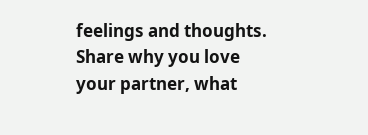feelings and thoughts. Share why you love your partner, what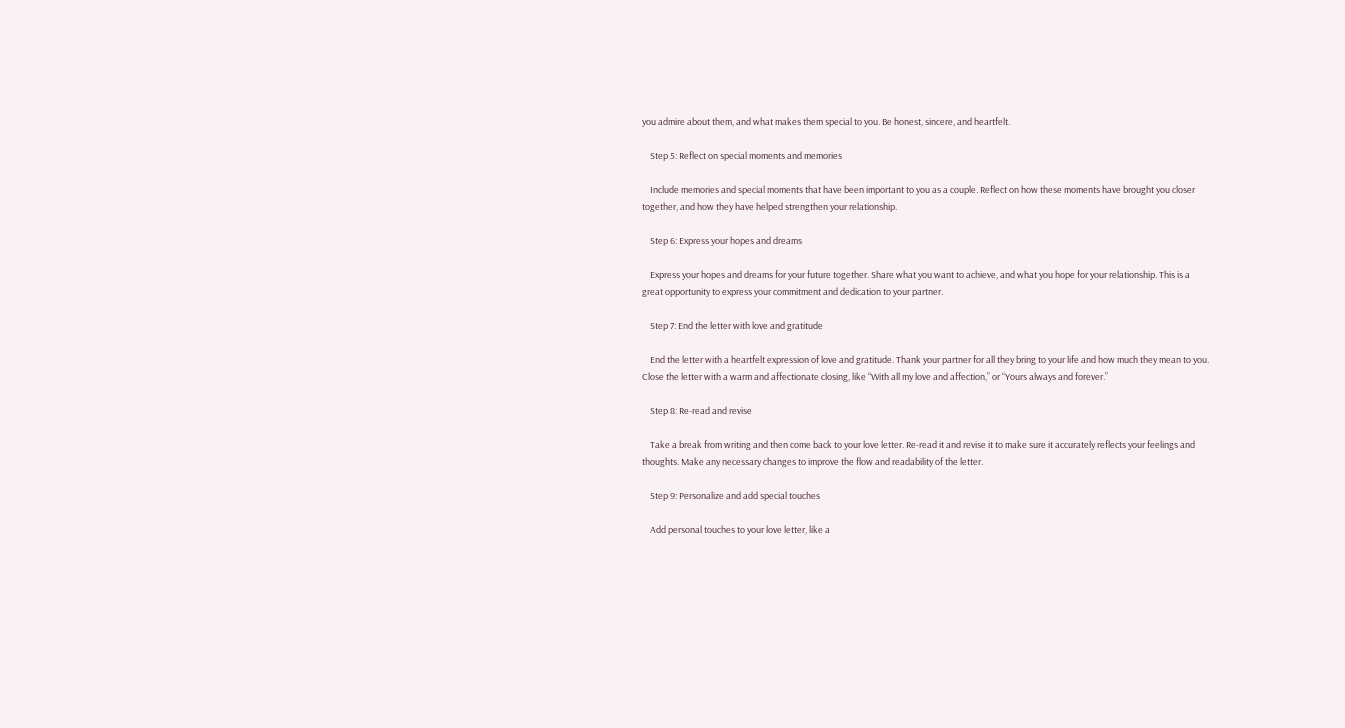you admire about them, and what makes them special to you. Be honest, sincere, and heartfelt.

    Step 5: Reflect on special moments and memories

    Include memories and special moments that have been important to you as a couple. Reflect on how these moments have brought you closer together, and how they have helped strengthen your relationship.

    Step 6: Express your hopes and dreams

    Express your hopes and dreams for your future together. Share what you want to achieve, and what you hope for your relationship. This is a great opportunity to express your commitment and dedication to your partner.

    Step 7: End the letter with love and gratitude

    End the letter with a heartfelt expression of love and gratitude. Thank your partner for all they bring to your life and how much they mean to you. Close the letter with a warm and affectionate closing, like “With all my love and affection,” or “Yours always and forever.”

    Step 8: Re-read and revise

    Take a break from writing and then come back to your love letter. Re-read it and revise it to make sure it accurately reflects your feelings and thoughts. Make any necessary changes to improve the flow and readability of the letter.

    Step 9: Personalize and add special touches

    Add personal touches to your love letter, like a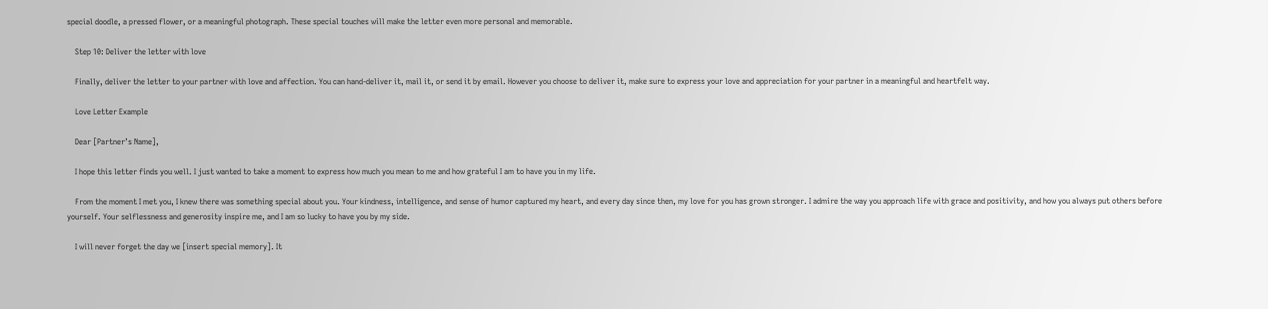special doodle, a pressed flower, or a meaningful photograph. These special touches will make the letter even more personal and memorable.

    Step 10: Deliver the letter with love

    Finally, deliver the letter to your partner with love and affection. You can hand-deliver it, mail it, or send it by email. However you choose to deliver it, make sure to express your love and appreciation for your partner in a meaningful and heartfelt way.

    Love Letter Example

    Dear [Partner’s Name],

    I hope this letter finds you well. I just wanted to take a moment to express how much you mean to me and how grateful I am to have you in my life.

    From the moment I met you, I knew there was something special about you. Your kindness, intelligence, and sense of humor captured my heart, and every day since then, my love for you has grown stronger. I admire the way you approach life with grace and positivity, and how you always put others before yourself. Your selflessness and generosity inspire me, and I am so lucky to have you by my side.

    I will never forget the day we [insert special memory]. It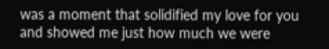was a moment that solidified my love for you and showed me just how much we were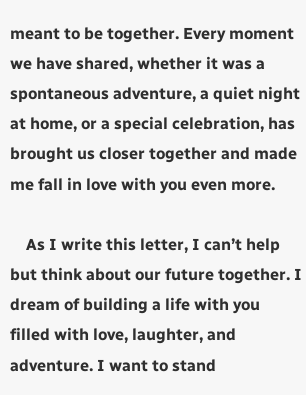meant to be together. Every moment we have shared, whether it was a spontaneous adventure, a quiet night at home, or a special celebration, has brought us closer together and made me fall in love with you even more.

    As I write this letter, I can’t help but think about our future together. I dream of building a life with you filled with love, laughter, and adventure. I want to stand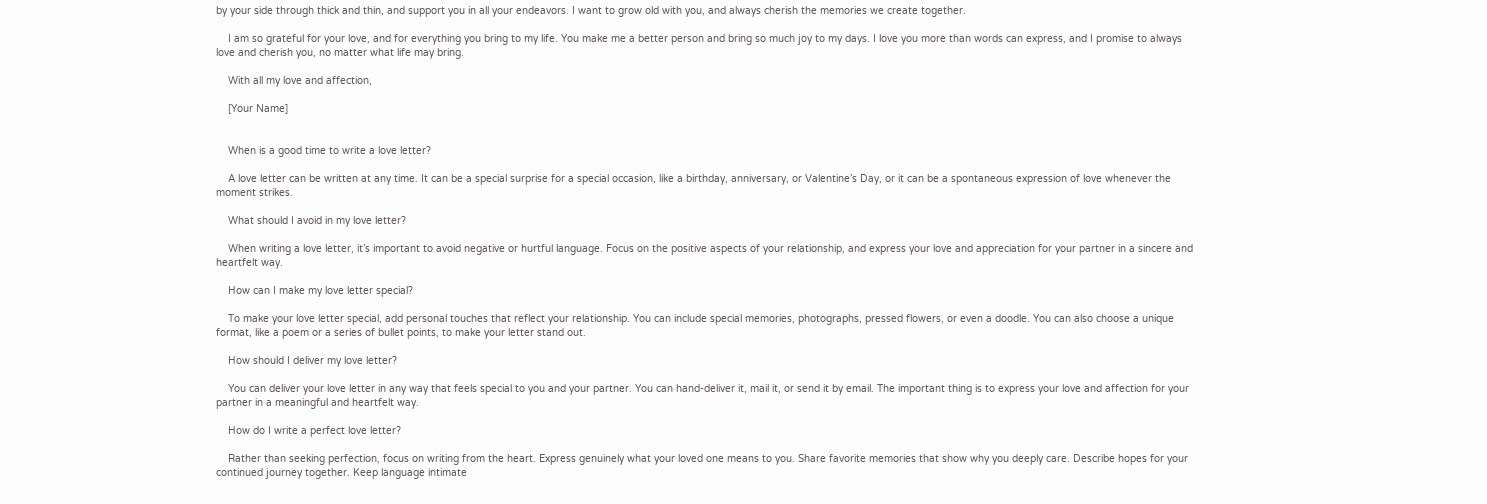by your side through thick and thin, and support you in all your endeavors. I want to grow old with you, and always cherish the memories we create together.

    I am so grateful for your love, and for everything you bring to my life. You make me a better person and bring so much joy to my days. I love you more than words can express, and I promise to always love and cherish you, no matter what life may bring.

    With all my love and affection,

    [Your Name]


    When is a good time to write a love letter?

    A love letter can be written at any time. It can be a special surprise for a special occasion, like a birthday, anniversary, or Valentine’s Day, or it can be a spontaneous expression of love whenever the moment strikes.

    What should I avoid in my love letter?

    When writing a love letter, it’s important to avoid negative or hurtful language. Focus on the positive aspects of your relationship, and express your love and appreciation for your partner in a sincere and heartfelt way.

    How can I make my love letter special?

    To make your love letter special, add personal touches that reflect your relationship. You can include special memories, photographs, pressed flowers, or even a doodle. You can also choose a unique format, like a poem or a series of bullet points, to make your letter stand out.

    How should I deliver my love letter?

    You can deliver your love letter in any way that feels special to you and your partner. You can hand-deliver it, mail it, or send it by email. The important thing is to express your love and affection for your partner in a meaningful and heartfelt way.

    How do I write a perfect love letter?

    Rather than seeking perfection, focus on writing from the heart. Express genuinely what your loved one means to you. Share favorite memories that show why you deeply care. Describe hopes for your continued journey together. Keep language intimate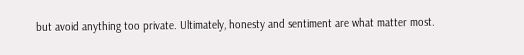but avoid anything too private. Ultimately, honesty and sentiment are what matter most.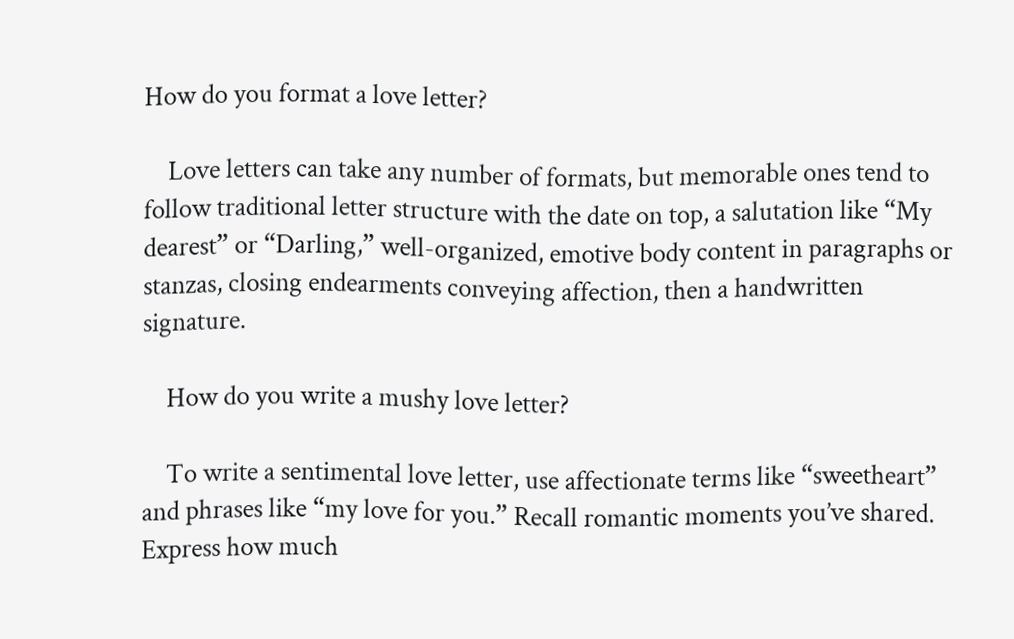How do you format a love letter?

    Love letters can take any number of formats, but memorable ones tend to follow traditional letter structure with the date on top, a salutation like “My dearest” or “Darling,” well-organized, emotive body content in paragraphs or stanzas, closing endearments conveying affection, then a handwritten signature.

    How do you write a mushy love letter?

    To write a sentimental love letter, use affectionate terms like “sweetheart” and phrases like “my love for you.” Recall romantic moments you’ve shared. Express how much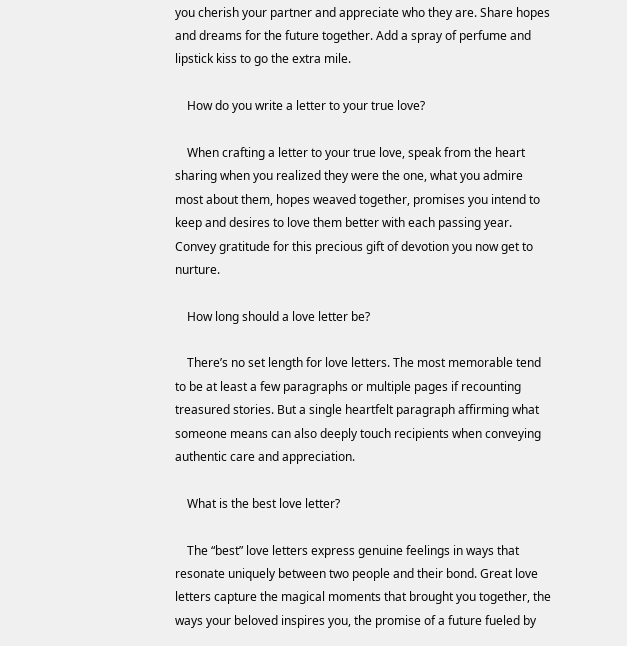you cherish your partner and appreciate who they are. Share hopes and dreams for the future together. Add a spray of perfume and lipstick kiss to go the extra mile.

    How do you write a letter to your true love?

    When crafting a letter to your true love, speak from the heart sharing when you realized they were the one, what you admire most about them, hopes weaved together, promises you intend to keep and desires to love them better with each passing year. Convey gratitude for this precious gift of devotion you now get to nurture.

    How long should a love letter be?

    There’s no set length for love letters. The most memorable tend to be at least a few paragraphs or multiple pages if recounting treasured stories. But a single heartfelt paragraph affirming what someone means can also deeply touch recipients when conveying authentic care and appreciation.

    What is the best love letter?

    The “best” love letters express genuine feelings in ways that resonate uniquely between two people and their bond. Great love letters capture the magical moments that brought you together, the ways your beloved inspires you, the promise of a future fueled by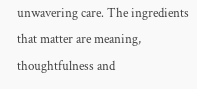unwavering care. The ingredients that matter are meaning, thoughtfulness and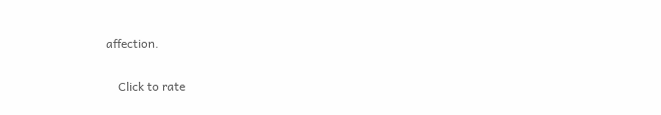affection.

    Click to rate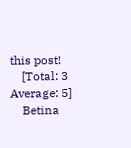this post!
    [Total: 3 Average: 5]
    Betina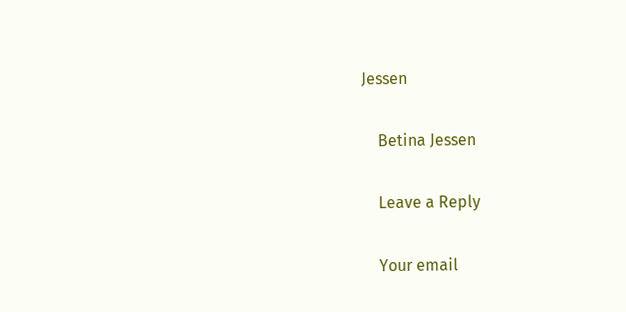Jessen

    Betina Jessen

    Leave a Reply

    Your email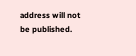address will not be published.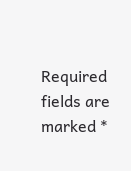Required fields are marked *